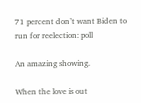71 percent don’t want Biden to run for reelection: poll

An amazing showing.

When the love is out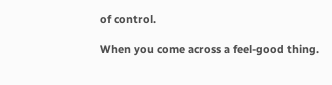of control.

When you come across a feel-good thing.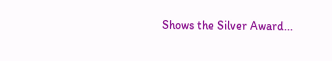Shows the Silver Award...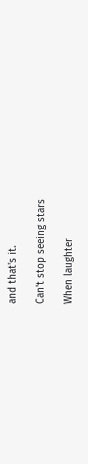and that's it.

Can't stop seeing stars

When laughter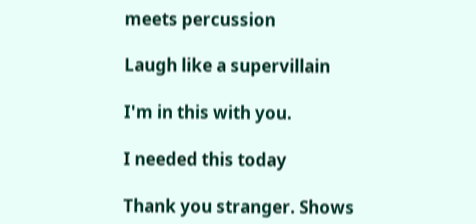meets percussion

Laugh like a supervillain

I'm in this with you.

I needed this today

Thank you stranger. Shows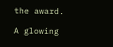the award.

A glowing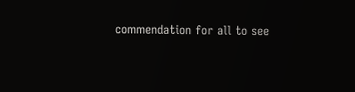commendation for all to see